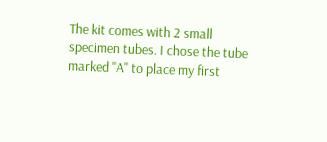The kit comes with 2 small specimen tubes. I chose the tube marked "A" to place my first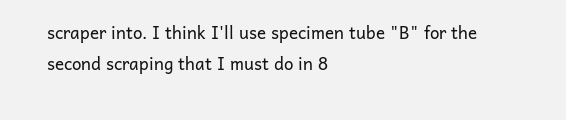scraper into. I think I'll use specimen tube "B" for the second scraping that I must do in 8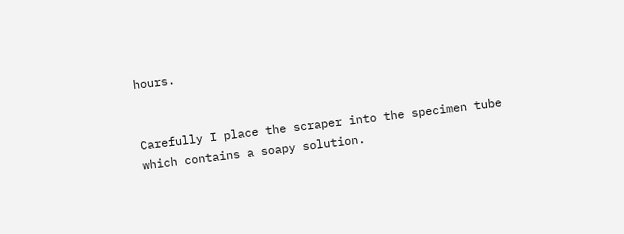hours.


Carefully I place the scraper into the specimen tube which contains a soapy solution.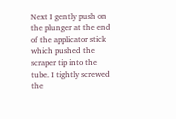Next I gently push on the plunger at the end of the applicator stick which pushed the scraper tip into the tube. I tightly screwed the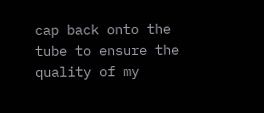cap back onto the tube to ensure the quality of my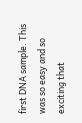first DNA sample. This was so easy and so exciting that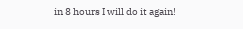in 8 hours I will do it again!